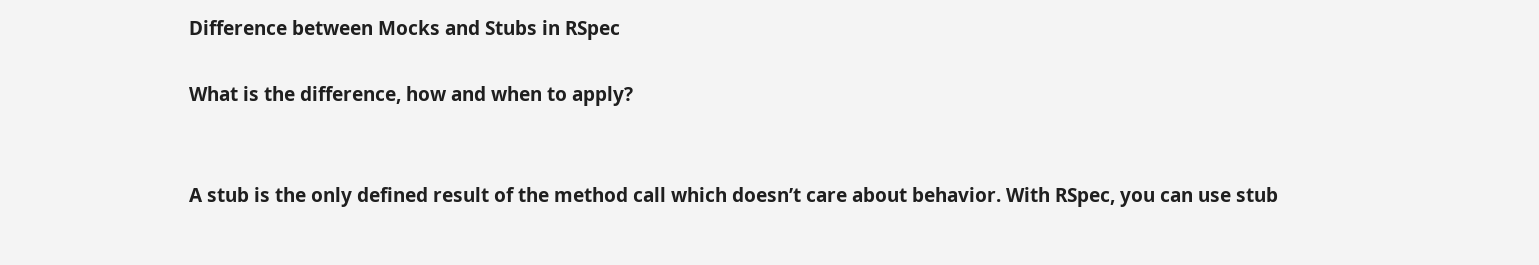Difference between Mocks and Stubs in RSpec

What is the difference, how and when to apply?


A stub is the only defined result of the method call which doesn’t care about behavior. With RSpec, you can use stub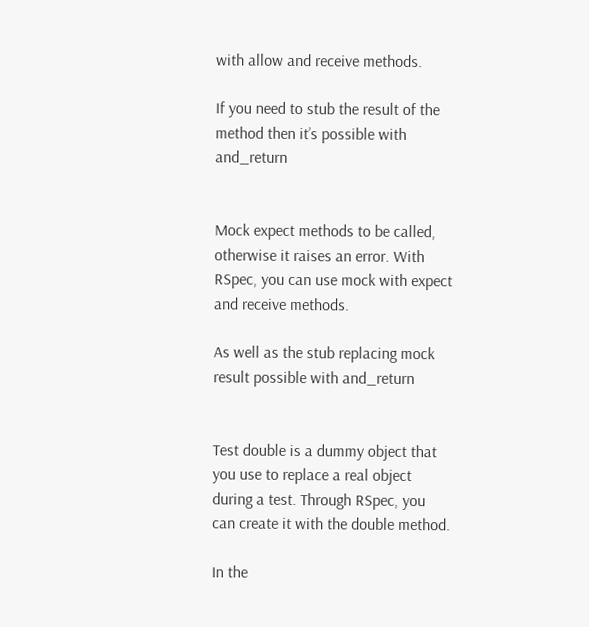with allow and receive methods.

If you need to stub the result of the method then it’s possible with and_return


Mock expect methods to be called, otherwise it raises an error. With RSpec, you can use mock with expect and receive methods.

As well as the stub replacing mock result possible with and_return


Test double is a dummy object that you use to replace a real object during a test. Through RSpec, you can create it with the double method.

In the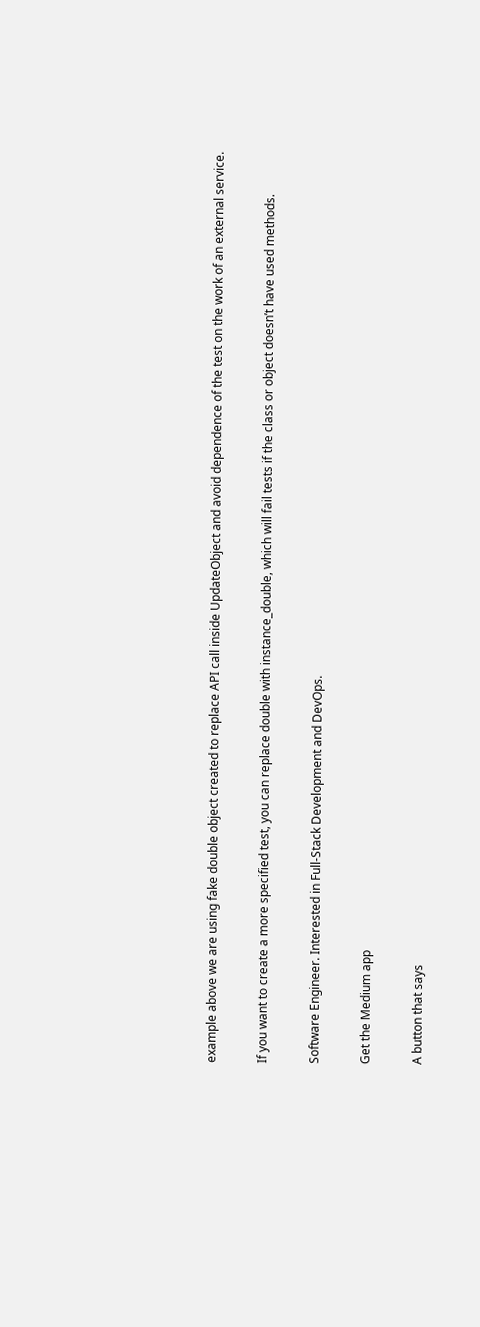example above we are using fake double object created to replace API call inside UpdateObject and avoid dependence of the test on the work of an external service.

If you want to create a more specified test, you can replace double with instance_double, which will fail tests if the class or object doesn’t have used methods.

Software Engineer. Interested in Full-Stack Development and DevOps.

Get the Medium app

A button that says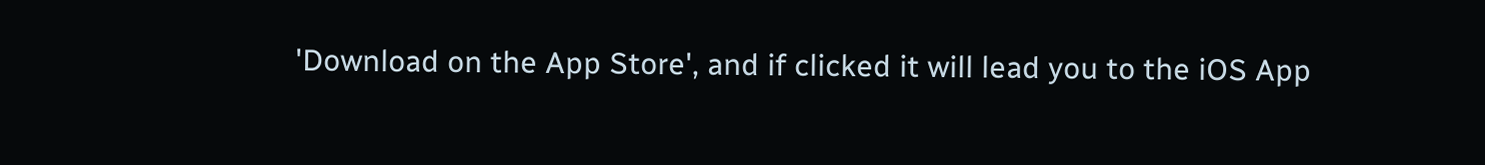'Download on the App Store', and if clicked it will lead you to the iOS App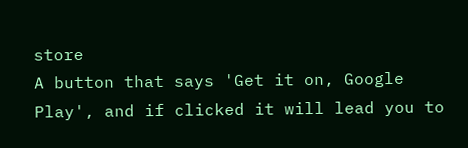store
A button that says 'Get it on, Google Play', and if clicked it will lead you to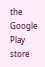the Google Play store